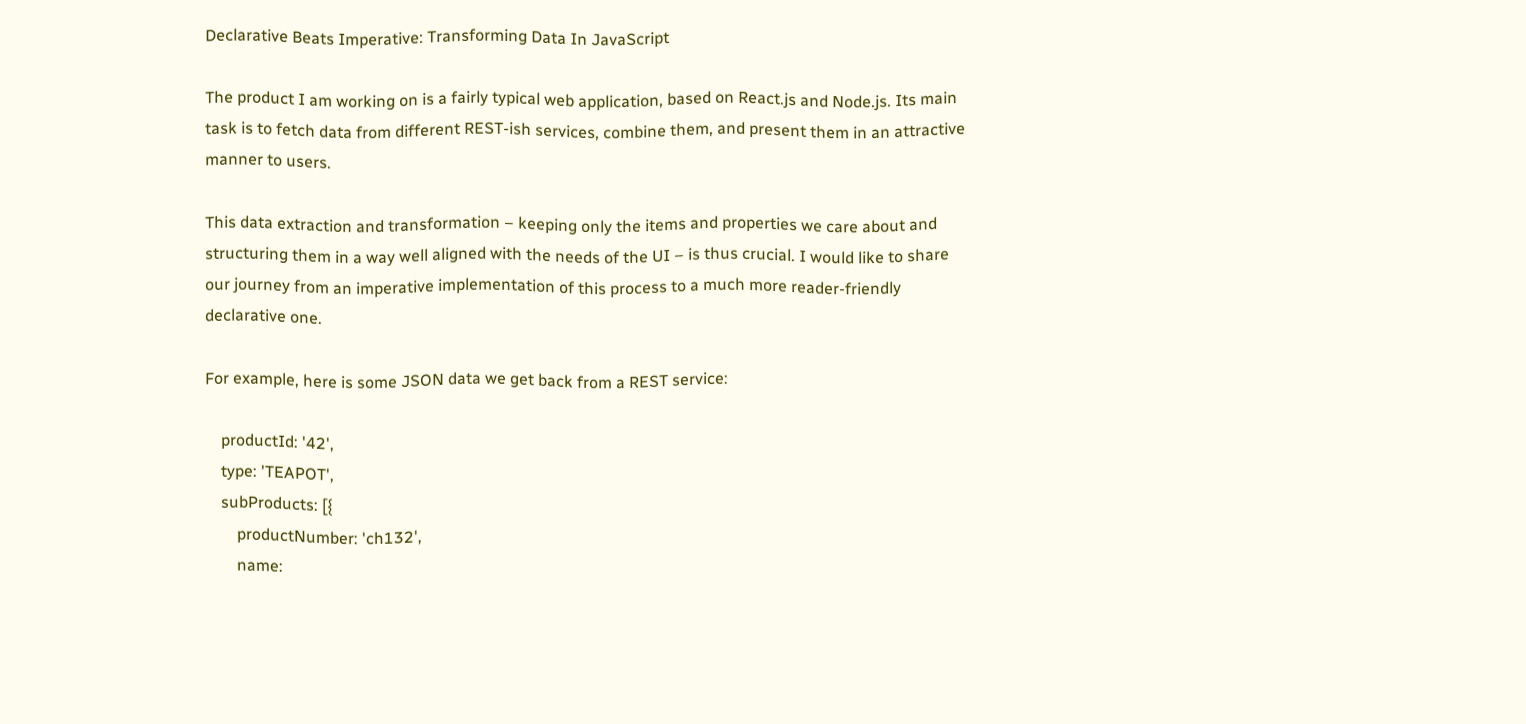Declarative Beats Imperative: Transforming Data In JavaScript

The product I am working on is a fairly typical web application, based on React.js and Node.js. Its main task is to fetch data from different REST-ish services, combine them, and present them in an attractive manner to users.

This data extraction and transformation – keeping only the items and properties we care about and structuring them in a way well aligned with the needs of the UI – is thus crucial. I would like to share our journey from an imperative implementation of this process to a much more reader-friendly declarative one.

For example, here is some JSON data we get back from a REST service:

    productId: '42',
    type: 'TEAPOT',
    subProducts: [{
        productNumber: 'ch132',
        name: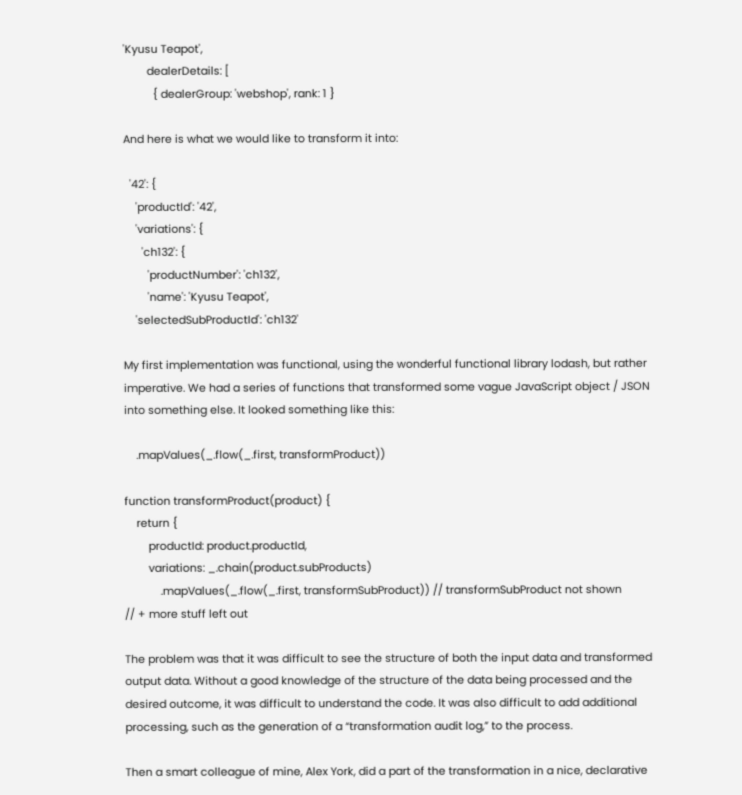'Kyusu Teapot',
        dealerDetails: [
          { dealerGroup: 'webshop', rank: 1 }

And here is what we would like to transform it into:

  '42': {
    'productId': '42',
    'variations': {
      'ch132': {
        'productNumber': 'ch132',
        'name': 'Kyusu Teapot',
    'selectedSubProductId': 'ch132'

My first implementation was functional, using the wonderful functional library lodash, but rather imperative. We had a series of functions that transformed some vague JavaScript object / JSON into something else. It looked something like this:

    .mapValues(_.flow(_.first, transformProduct))

function transformProduct(product) {
    return {
        productId: product.productId,
        variations: _.chain(product.subProducts)
            .mapValues(_.flow(_.first, transformSubProduct)) // transformSubProduct not shown
// + more stuff left out

The problem was that it was difficult to see the structure of both the input data and transformed output data. Without a good knowledge of the structure of the data being processed and the desired outcome, it was difficult to understand the code. It was also difficult to add additional processing, such as the generation of a “transformation audit log,” to the process.

Then a smart colleague of mine, Alex York, did a part of the transformation in a nice, declarative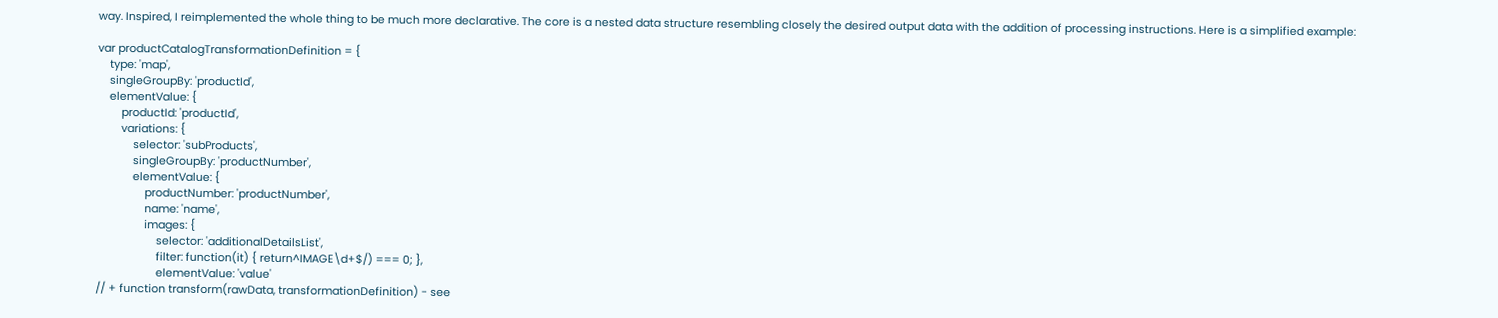way. Inspired, I reimplemented the whole thing to be much more declarative. The core is a nested data structure resembling closely the desired output data with the addition of processing instructions. Here is a simplified example:

var productCatalogTransformationDefinition = {
    type: 'map',
    singleGroupBy: 'productId',
    elementValue: {
        productId: 'productId',
        variations: {
            selector: 'subProducts',
            singleGroupBy: 'productNumber',
            elementValue: {
                productNumber: 'productNumber',
                name: 'name',
                images: {
                    selector: 'additionalDetailsList',
                    filter: function(it) { return^IMAGE\d+$/) === 0; },
                    elementValue: 'value'
// + function transform(rawData, transformationDefinition) - see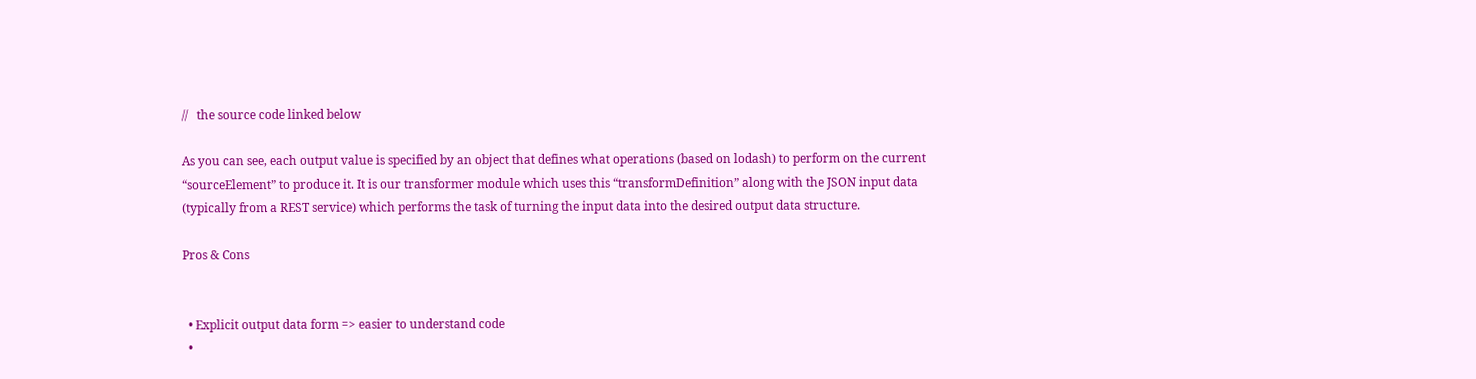//   the source code linked below

As you can see, each output value is specified by an object that defines what operations (based on lodash) to perform on the current “sourceElement” to produce it. It is our transformer module which uses this “transformDefinition” along with the JSON input data (typically from a REST service) which performs the task of turning the input data into the desired output data structure.

Pros & Cons


  • Explicit output data form => easier to understand code
  •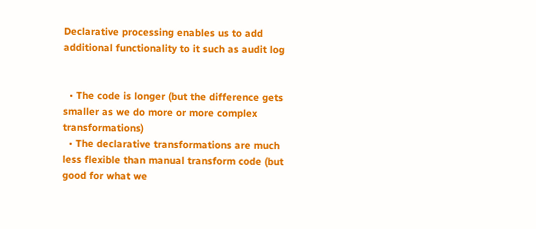Declarative processing enables us to add additional functionality to it such as audit log


  • The code is longer (but the difference gets smaller as we do more or more complex transformations)
  • The declarative transformations are much less flexible than manual transform code (but good for what we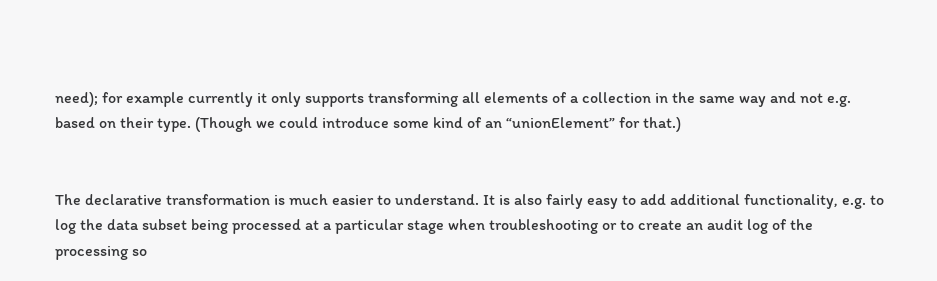need); for example currently it only supports transforming all elements of a collection in the same way and not e.g. based on their type. (Though we could introduce some kind of an “unionElement” for that.)


The declarative transformation is much easier to understand. It is also fairly easy to add additional functionality, e.g. to log the data subset being processed at a particular stage when troubleshooting or to create an audit log of the processing so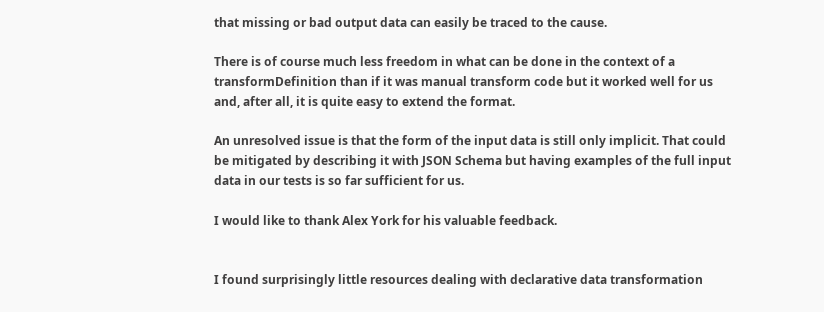that missing or bad output data can easily be traced to the cause.

There is of course much less freedom in what can be done in the context of a transformDefinition than if it was manual transform code but it worked well for us and, after all, it is quite easy to extend the format.

An unresolved issue is that the form of the input data is still only implicit. That could be mitigated by describing it with JSON Schema but having examples of the full input data in our tests is so far sufficient for us.

I would like to thank Alex York for his valuable feedback.


I found surprisingly little resources dealing with declarative data transformation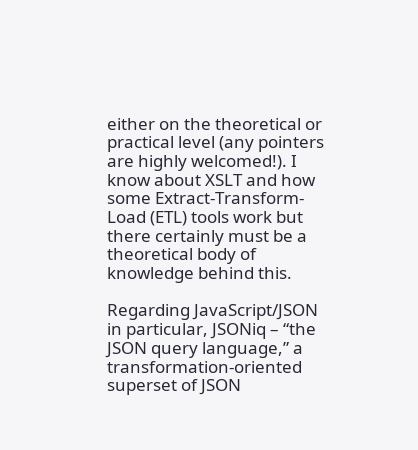either on the theoretical or practical level (any pointers are highly welcomed!). I know about XSLT and how some Extract-Transform-Load (ETL) tools work but there certainly must be a theoretical body of knowledge behind this.

Regarding JavaScript/JSON in particular, JSONiq – “the JSON query language,” a transformation-oriented superset of JSON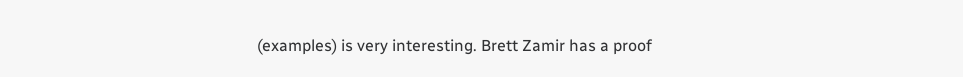(examples) is very interesting. Brett Zamir has a proof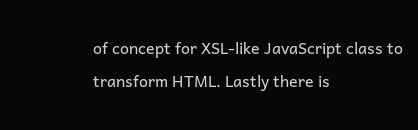of concept for XSL-like JavaScript class to transform HTML. Lastly there is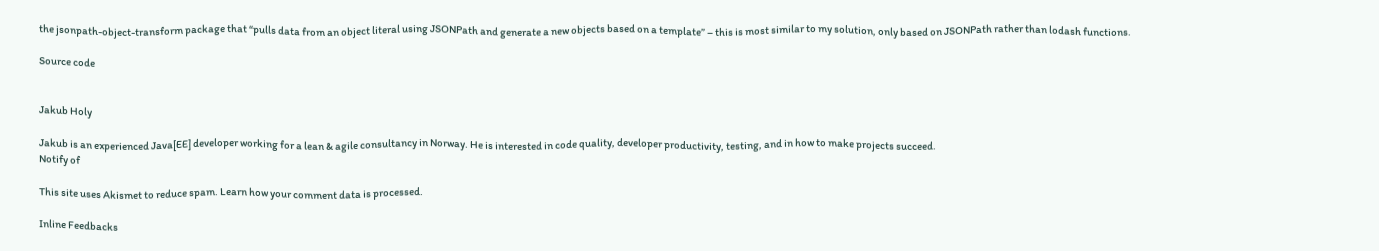the jsonpath-object-transform package that “pulls data from an object literal using JSONPath and generate a new objects based on a template” – this is most similar to my solution, only based on JSONPath rather than lodash functions.

Source code


Jakub Holy

Jakub is an experienced Java[EE] developer working for a lean & agile consultancy in Norway. He is interested in code quality, developer productivity, testing, and in how to make projects succeed.
Notify of

This site uses Akismet to reduce spam. Learn how your comment data is processed.

Inline Feedbacks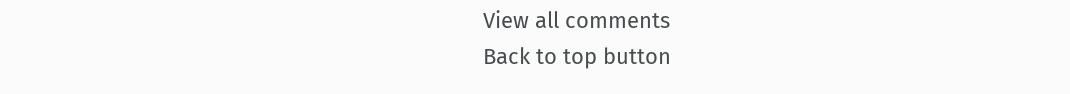View all comments
Back to top button